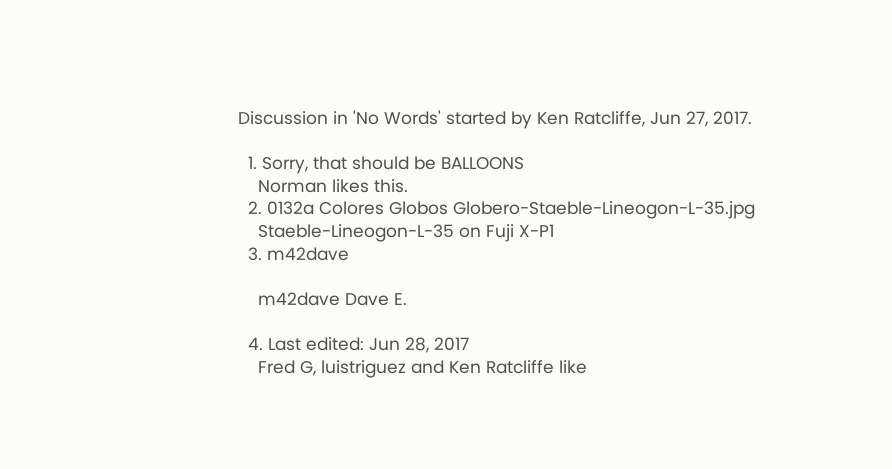Discussion in 'No Words' started by Ken Ratcliffe, Jun 27, 2017.

  1. Sorry, that should be BALLOONS
    Norman likes this.
  2. 0132a Colores Globos Globero-Staeble-Lineogon-L-35.jpg
    Staeble-Lineogon-L-35 on Fuji X-P1
  3. m42dave

    m42dave Dave E.

  4. Last edited: Jun 28, 2017
    Fred G, luistriguez and Ken Ratcliffe like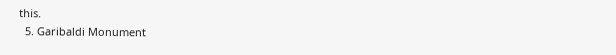this.
  5. Garibaldi Monument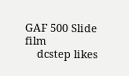GAF 500 Slide film
    dcstep likes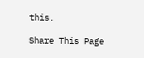this.

Share This Page